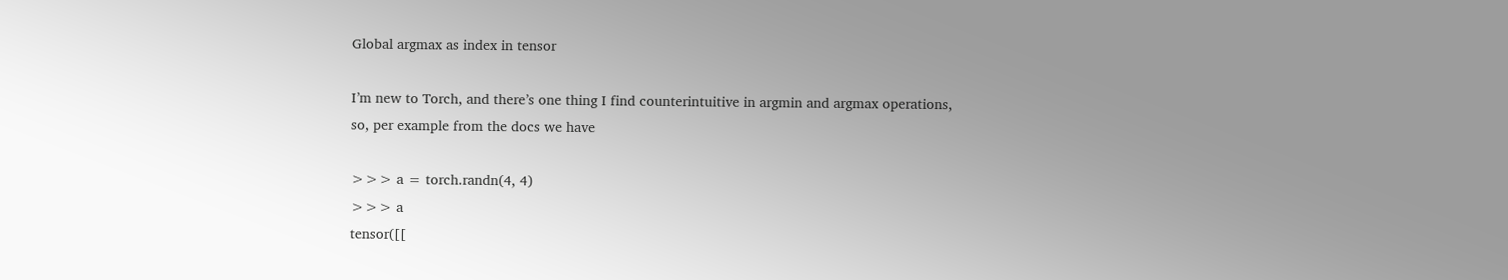Global argmax as index in tensor

I’m new to Torch, and there’s one thing I find counterintuitive in argmin and argmax operations,
so, per example from the docs we have

>>> a = torch.randn(4, 4)
>>> a
tensor([[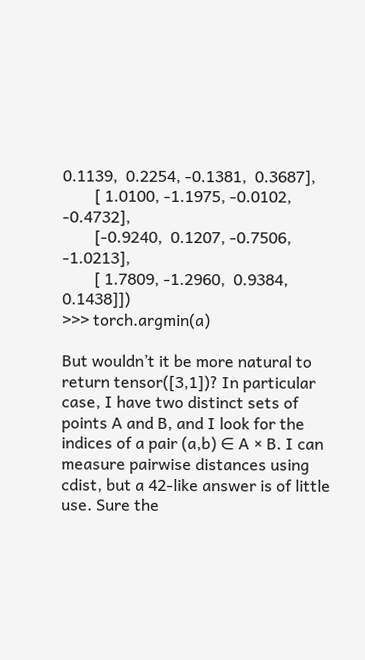0.1139,  0.2254, -0.1381,  0.3687],
        [ 1.0100, -1.1975, -0.0102, -0.4732],
        [-0.9240,  0.1207, -0.7506, -1.0213],
        [ 1.7809, -1.2960,  0.9384,  0.1438]])
>>> torch.argmin(a)

But wouldn’t it be more natural to return tensor([3,1])? In particular case, I have two distinct sets of points A and B, and I look for the indices of a pair (a,b) ∈ A × B. I can measure pairwise distances using cdist, but a 42-like answer is of little use. Sure the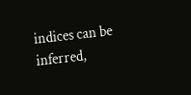indices can be inferred,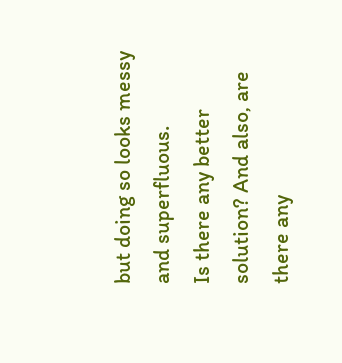but doing so looks messy and superfluous.
Is there any better solution? And also, are there any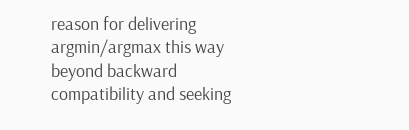reason for delivering argmin/argmax this way beyond backward compatibility and seeking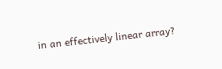in an effectively linear array?